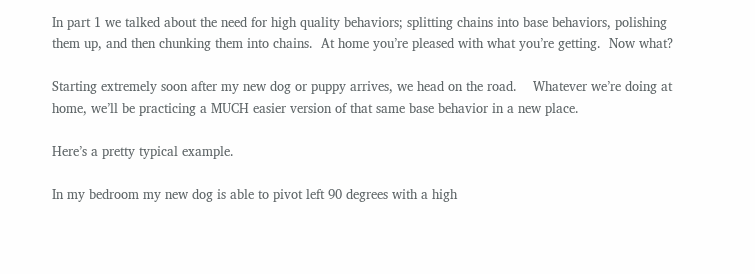In part 1 we talked about the need for high quality behaviors; splitting chains into base behaviors, polishing them up, and then chunking them into chains.  At home you’re pleased with what you’re getting.  Now what?

Starting extremely soon after my new dog or puppy arrives, we head on the road.    Whatever we’re doing at home, we’ll be practicing a MUCH easier version of that same base behavior in a new place.

Here’s a pretty typical example.

In my bedroom my new dog is able to pivot left 90 degrees with a high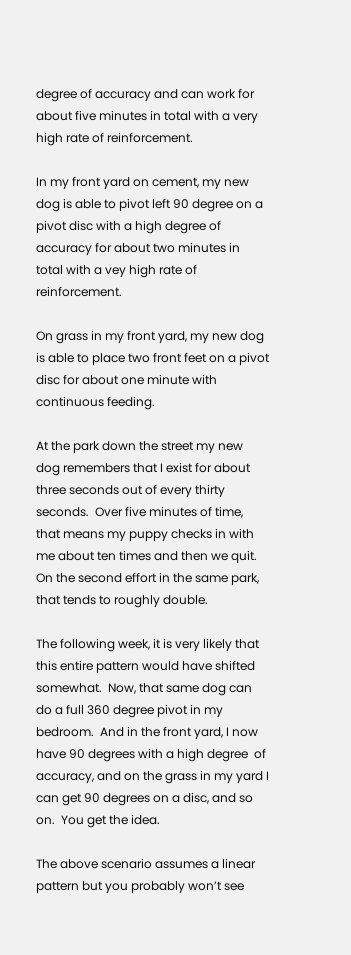degree of accuracy and can work for about five minutes in total with a very high rate of reinforcement.

In my front yard on cement, my new dog is able to pivot left 90 degree on a pivot disc with a high degree of accuracy for about two minutes in total with a vey high rate of reinforcement.

On grass in my front yard, my new dog is able to place two front feet on a pivot disc for about one minute with continuous feeding.

At the park down the street my new dog remembers that I exist for about three seconds out of every thirty seconds.  Over five minutes of time, that means my puppy checks in with me about ten times and then we quit.  On the second effort in the same park, that tends to roughly double.

The following week, it is very likely that this entire pattern would have shifted somewhat.  Now, that same dog can do a full 360 degree pivot in my bedroom.  And in the front yard, I now have 90 degrees with a high degree  of accuracy, and on the grass in my yard I can get 90 degrees on a disc, and so on.  You get the idea.

The above scenario assumes a linear pattern but you probably won’t see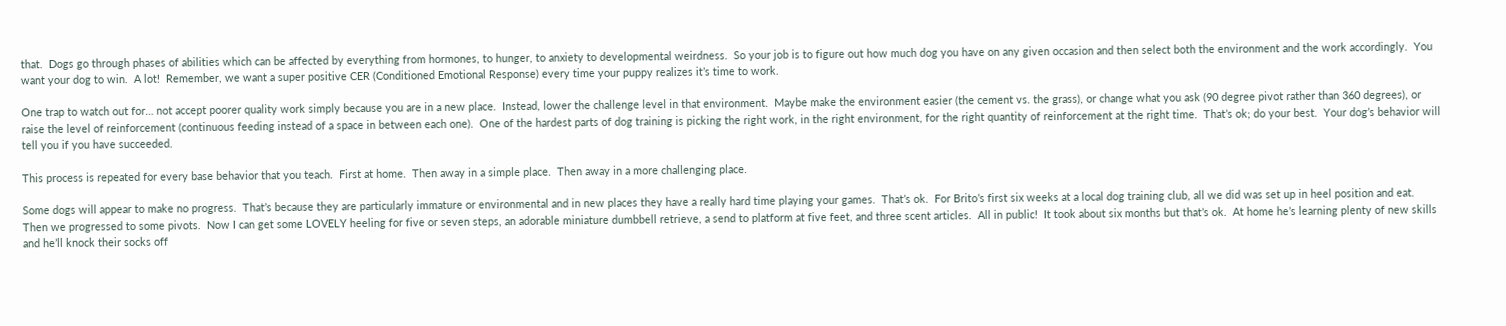that.  Dogs go through phases of abilities which can be affected by everything from hormones, to hunger, to anxiety to developmental weirdness.  So your job is to figure out how much dog you have on any given occasion and then select both the environment and the work accordingly.  You want your dog to win.  A lot!  Remember, we want a super positive CER (Conditioned Emotional Response) every time your puppy realizes it’s time to work.

One trap to watch out for… not accept poorer quality work simply because you are in a new place.  Instead, lower the challenge level in that environment.  Maybe make the environment easier (the cement vs. the grass), or change what you ask (90 degree pivot rather than 360 degrees), or raise the level of reinforcement (continuous feeding instead of a space in between each one).  One of the hardest parts of dog training is picking the right work, in the right environment, for the right quantity of reinforcement at the right time.  That’s ok; do your best.  Your dog’s behavior will tell you if you have succeeded.

This process is repeated for every base behavior that you teach.  First at home.  Then away in a simple place.  Then away in a more challenging place.

Some dogs will appear to make no progress.  That’s because they are particularly immature or environmental and in new places they have a really hard time playing your games.  That’s ok.  For Brito’s first six weeks at a local dog training club, all we did was set up in heel position and eat.  Then we progressed to some pivots.  Now I can get some LOVELY heeling for five or seven steps, an adorable miniature dumbbell retrieve, a send to platform at five feet, and three scent articles.  All in public!  It took about six months but that’s ok.  At home he’s learning plenty of new skills and he’ll knock their socks off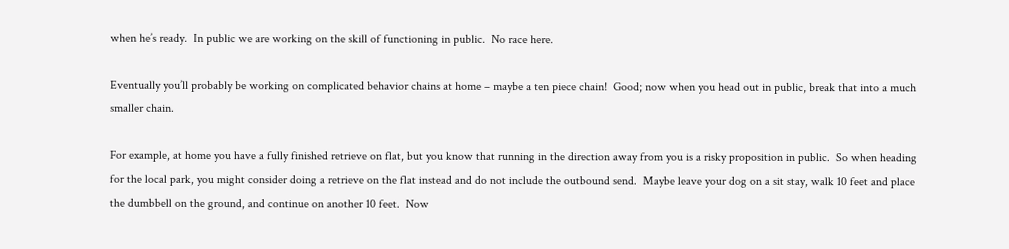when he’s ready.  In public we are working on the skill of functioning in public.  No race here.

Eventually you’ll probably be working on complicated behavior chains at home – maybe a ten piece chain!  Good; now when you head out in public, break that into a much smaller chain.

For example, at home you have a fully finished retrieve on flat, but you know that running in the direction away from you is a risky proposition in public.  So when heading for the local park, you might consider doing a retrieve on the flat instead and do not include the outbound send.  Maybe leave your dog on a sit stay, walk 10 feet and place the dumbbell on the ground, and continue on another 10 feet.  Now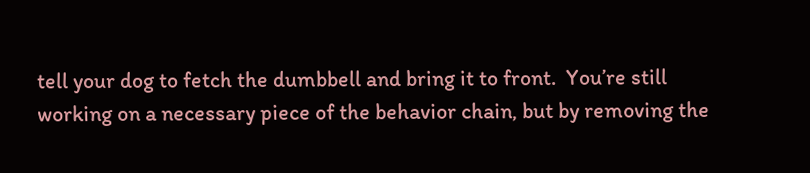tell your dog to fetch the dumbbell and bring it to front.  You’re still working on a necessary piece of the behavior chain, but by removing the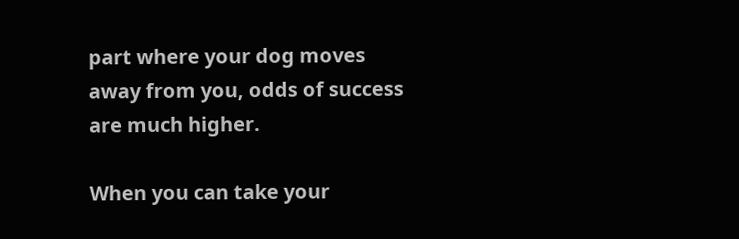part where your dog moves away from you, odds of success are much higher.

When you can take your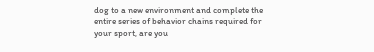dog to a new environment and complete the entire series of behavior chains required for your sport, are you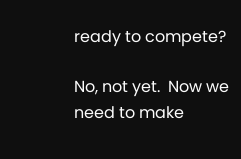ready to compete?

No, not yet.  Now we need to make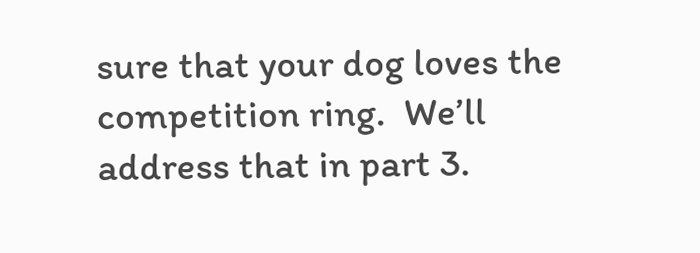sure that your dog loves the competition ring.  We’ll address that in part 3.